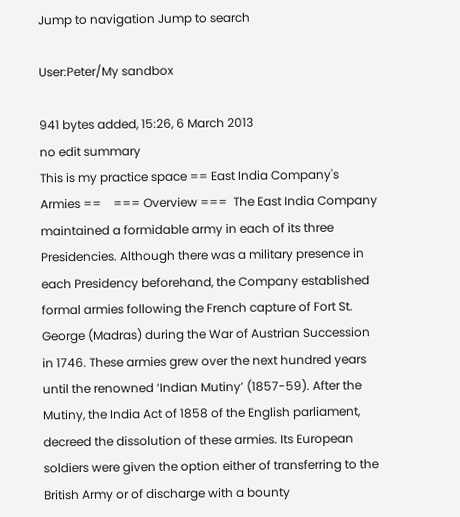Jump to navigation Jump to search

User:Peter/My sandbox

941 bytes added, 15:26, 6 March 2013
no edit summary
This is my practice space == East India Company's Armies ==    === Overview ===  The East India Company maintained a formidable army in each of its three Presidencies. Although there was a military presence in each Presidency beforehand, the Company established formal armies following the French capture of Fort St. George (Madras) during the War of Austrian Succession in 1746. These armies grew over the next hundred years until the renowned ‘Indian Mutiny’ (1857-59). After the Mutiny, the India Act of 1858 of the English parliament, decreed the dissolution of these armies. Its European soldiers were given the option either of transferring to the British Army or of discharge with a bounty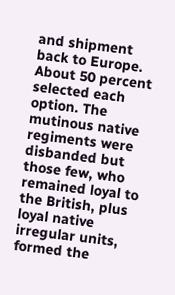and shipment back to Europe. About 50 percent selected each option. The mutinous native regiments were disbanded but those few, who remained loyal to the British, plus loyal native irregular units, formed the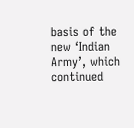basis of the new ‘Indian Army’, which continued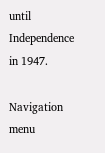until Independence in 1947.

Navigation menu